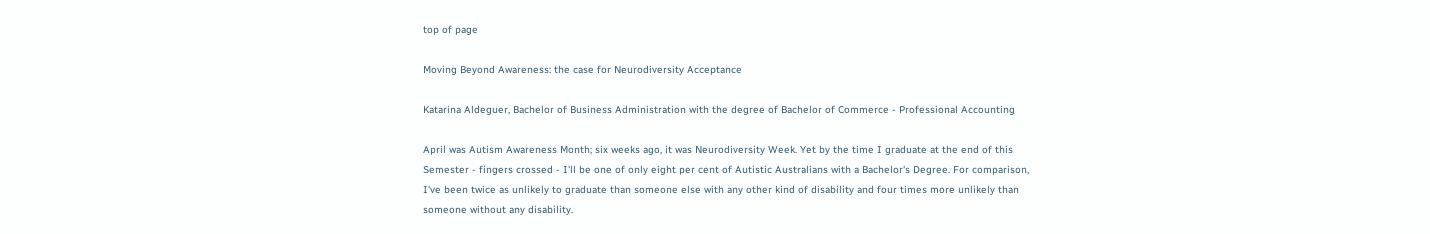top of page

Moving Beyond Awareness: the case for Neurodiversity Acceptance

Katarina Aldeguer, Bachelor of Business Administration with the degree of Bachelor of Commerce - Professional Accounting

April was Autism Awareness Month; six weeks ago, it was Neurodiversity Week. Yet by the time I graduate at the end of this Semester - fingers crossed - I'll be one of only eight per cent of Autistic Australians with a Bachelor's Degree. For comparison, I've been twice as unlikely to graduate than someone else with any other kind of disability and four times more unlikely than someone without any disability.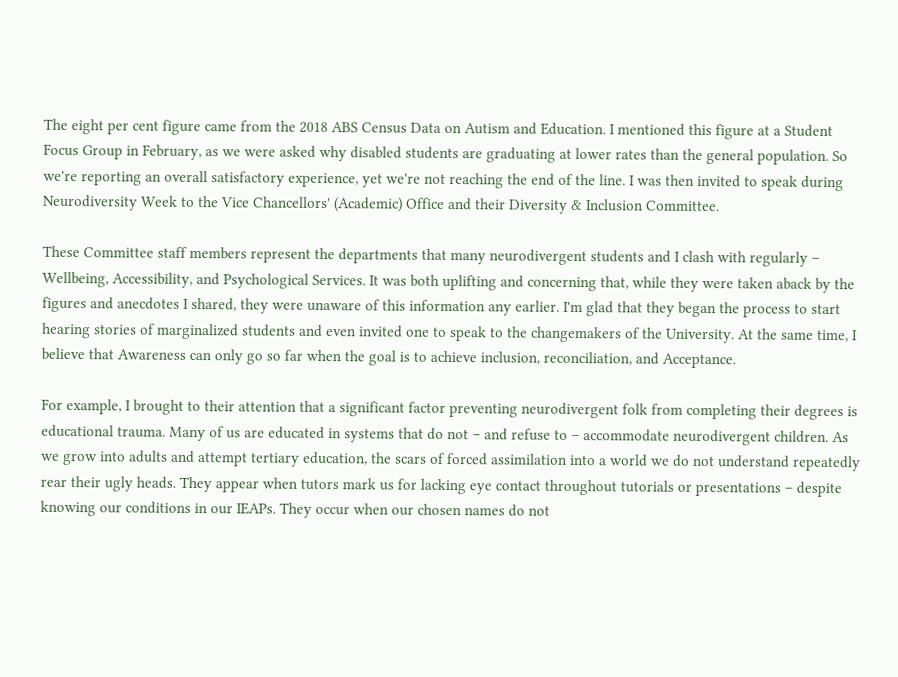The eight per cent figure came from the 2018 ABS Census Data on Autism and Education. I mentioned this figure at a Student Focus Group in February, as we were asked why disabled students are graduating at lower rates than the general population. So we're reporting an overall satisfactory experience, yet we're not reaching the end of the line. I was then invited to speak during Neurodiversity Week to the Vice Chancellors' (Academic) Office and their Diversity & Inclusion Committee.

These Committee staff members represent the departments that many neurodivergent students and I clash with regularly – Wellbeing, Accessibility, and Psychological Services. It was both uplifting and concerning that, while they were taken aback by the figures and anecdotes I shared, they were unaware of this information any earlier. I'm glad that they began the process to start hearing stories of marginalized students and even invited one to speak to the changemakers of the University. At the same time, I believe that Awareness can only go so far when the goal is to achieve inclusion, reconciliation, and Acceptance.

For example, I brought to their attention that a significant factor preventing neurodivergent folk from completing their degrees is educational trauma. Many of us are educated in systems that do not – and refuse to – accommodate neurodivergent children. As we grow into adults and attempt tertiary education, the scars of forced assimilation into a world we do not understand repeatedly rear their ugly heads. They appear when tutors mark us for lacking eye contact throughout tutorials or presentations – despite knowing our conditions in our IEAPs. They occur when our chosen names do not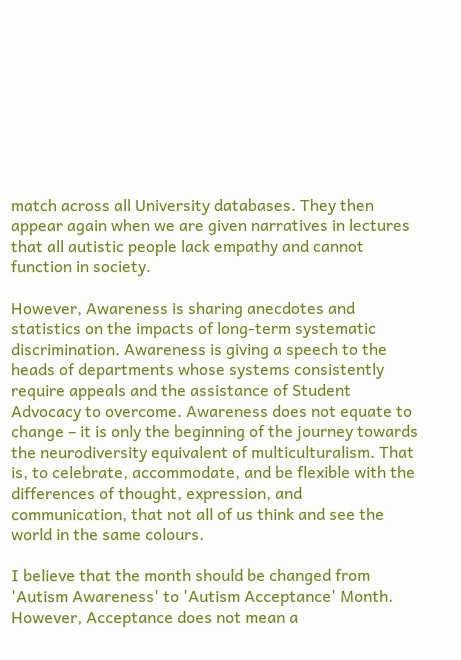match across all University databases. They then appear again when we are given narratives in lectures that all autistic people lack empathy and cannot function in society.

However, Awareness is sharing anecdotes and statistics on the impacts of long-term systematic discrimination. Awareness is giving a speech to the heads of departments whose systems consistently require appeals and the assistance of Student Advocacy to overcome. Awareness does not equate to change – it is only the beginning of the journey towards the neurodiversity equivalent of multiculturalism. That is, to celebrate, accommodate, and be flexible with the differences of thought, expression, and communication, that not all of us think and see the world in the same colours.

I believe that the month should be changed from 'Autism Awareness' to 'Autism Acceptance' Month. However, Acceptance does not mean a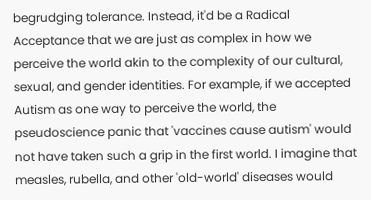begrudging tolerance. Instead, it'd be a Radical Acceptance that we are just as complex in how we perceive the world akin to the complexity of our cultural, sexual, and gender identities. For example, if we accepted Autism as one way to perceive the world, the pseudoscience panic that 'vaccines cause autism' would not have taken such a grip in the first world. I imagine that measles, rubella, and other 'old-world' diseases would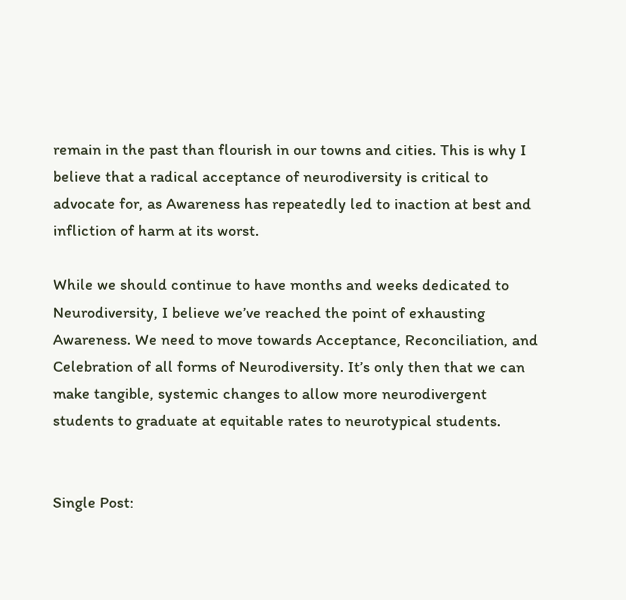remain in the past than flourish in our towns and cities. This is why I believe that a radical acceptance of neurodiversity is critical to advocate for, as Awareness has repeatedly led to inaction at best and infliction of harm at its worst.

While we should continue to have months and weeks dedicated to Neurodiversity, I believe we’ve reached the point of exhausting Awareness. We need to move towards Acceptance, Reconciliation, and Celebration of all forms of Neurodiversity. It’s only then that we can make tangible, systemic changes to allow more neurodivergent students to graduate at equitable rates to neurotypical students.


Single Post: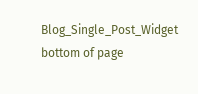Blog_Single_Post_Widget
bottom of page